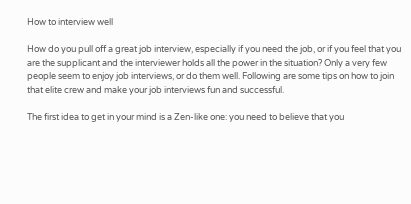How to interview well

How do you pull off a great job interview, especially if you need the job, or if you feel that you are the supplicant and the interviewer holds all the power in the situation? Only a very few people seem to enjoy job interviews, or do them well. Following are some tips on how to join that elite crew and make your job interviews fun and successful.

The first idea to get in your mind is a Zen-like one: you need to believe that you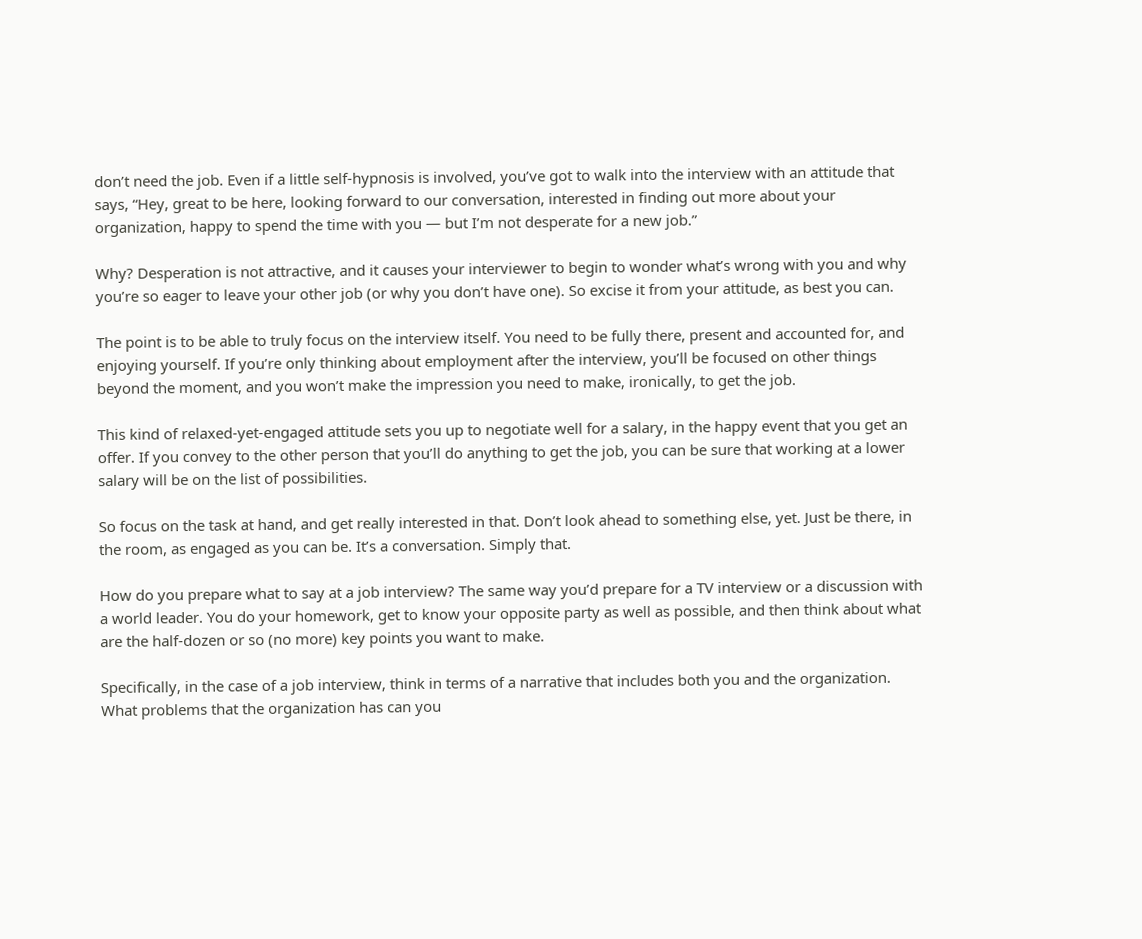don’t need the job. Even if a little self-hypnosis is involved, you’ve got to walk into the interview with an attitude that says, “Hey, great to be here, looking forward to our conversation, interested in finding out more about your organization, happy to spend the time with you — but I’m not desperate for a new job.”

Why? Desperation is not attractive, and it causes your interviewer to begin to wonder what’s wrong with you and why you’re so eager to leave your other job (or why you don’t have one). So excise it from your attitude, as best you can.

The point is to be able to truly focus on the interview itself. You need to be fully there, present and accounted for, and enjoying yourself. If you’re only thinking about employment after the interview, you’ll be focused on other things beyond the moment, and you won’t make the impression you need to make, ironically, to get the job.

This kind of relaxed-yet-engaged attitude sets you up to negotiate well for a salary, in the happy event that you get an offer. If you convey to the other person that you’ll do anything to get the job, you can be sure that working at a lower salary will be on the list of possibilities.

So focus on the task at hand, and get really interested in that. Don’t look ahead to something else, yet. Just be there, in the room, as engaged as you can be. It’s a conversation. Simply that.

How do you prepare what to say at a job interview? The same way you’d prepare for a TV interview or a discussion with a world leader. You do your homework, get to know your opposite party as well as possible, and then think about what are the half-dozen or so (no more) key points you want to make.

Specifically, in the case of a job interview, think in terms of a narrative that includes both you and the organization. What problems that the organization has can you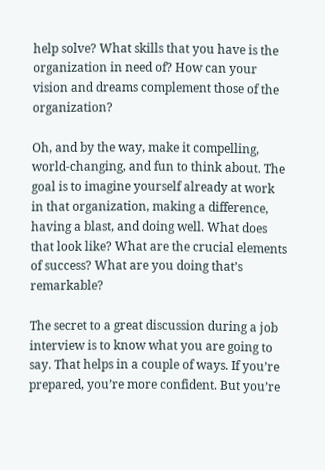help solve? What skills that you have is the organization in need of? How can your vision and dreams complement those of the organization?

Oh, and by the way, make it compelling, world-changing, and fun to think about. The goal is to imagine yourself already at work in that organization, making a difference, having a blast, and doing well. What does that look like? What are the crucial elements of success? What are you doing that’s remarkable?

The secret to a great discussion during a job interview is to know what you are going to say. That helps in a couple of ways. If you’re prepared, you’re more confident. But you’re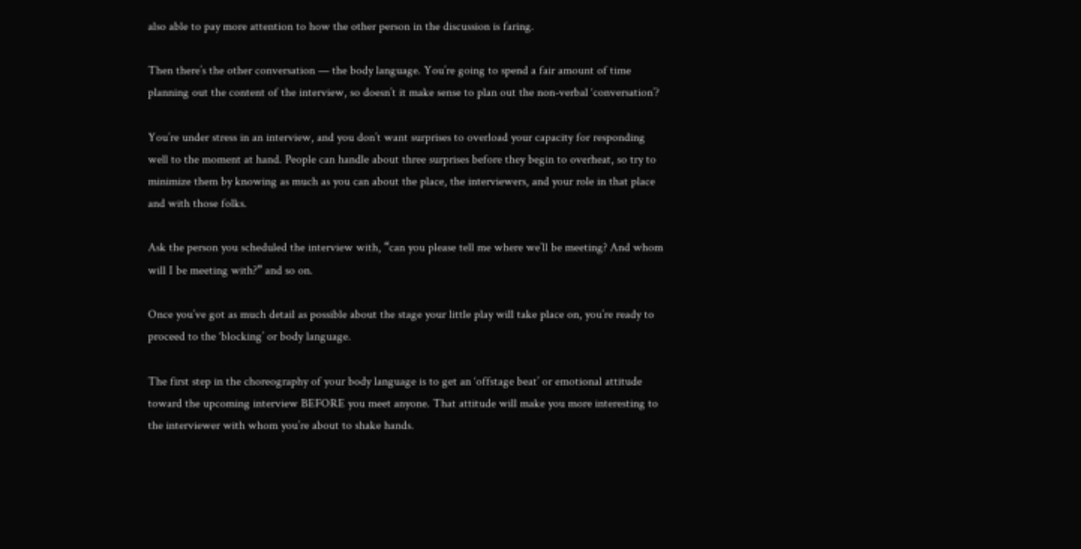also able to pay more attention to how the other person in the discussion is faring.

Then there’s the other conversation — the body language. You’re going to spend a fair amount of time planning out the content of the interview, so doesn’t it make sense to plan out the non-verbal ‘conversation’?

You’re under stress in an interview, and you don’t want surprises to overload your capacity for responding well to the moment at hand. People can handle about three surprises before they begin to overheat, so try to minimize them by knowing as much as you can about the place, the interviewers, and your role in that place and with those folks.

Ask the person you scheduled the interview with, “can you please tell me where we’ll be meeting? And whom will I be meeting with?” and so on.

Once you’ve got as much detail as possible about the stage your little play will take place on, you’re ready to proceed to the ‘blocking’ or body language.

The first step in the choreography of your body language is to get an ‘offstage beat’ or emotional attitude toward the upcoming interview BEFORE you meet anyone. That attitude will make you more interesting to the interviewer with whom you’re about to shake hands.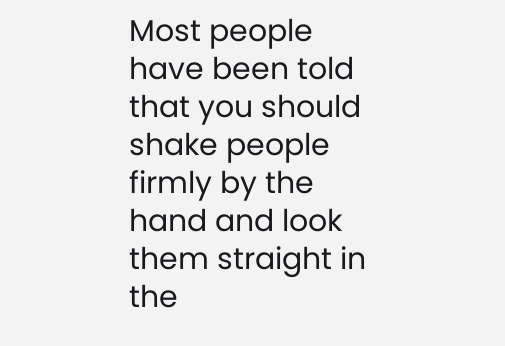Most people have been told that you should shake people firmly by the hand and look them straight in the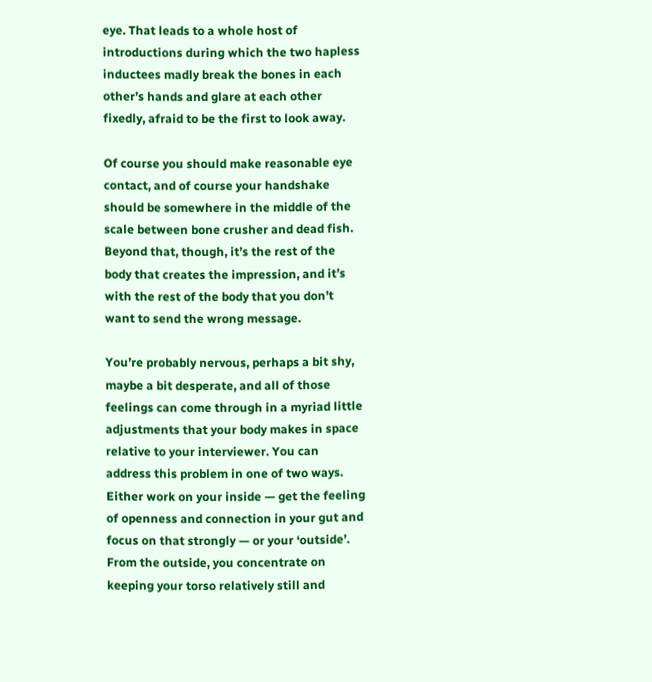eye. That leads to a whole host of introductions during which the two hapless inductees madly break the bones in each other’s hands and glare at each other fixedly, afraid to be the first to look away.

Of course you should make reasonable eye contact, and of course your handshake should be somewhere in the middle of the scale between bone crusher and dead fish. Beyond that, though, it’s the rest of the body that creates the impression, and it’s with the rest of the body that you don’t want to send the wrong message.

You’re probably nervous, perhaps a bit shy, maybe a bit desperate, and all of those feelings can come through in a myriad little adjustments that your body makes in space relative to your interviewer. You can address this problem in one of two ways. Either work on your inside — get the feeling of openness and connection in your gut and focus on that strongly — or your ‘outside’. From the outside, you concentrate on keeping your torso relatively still and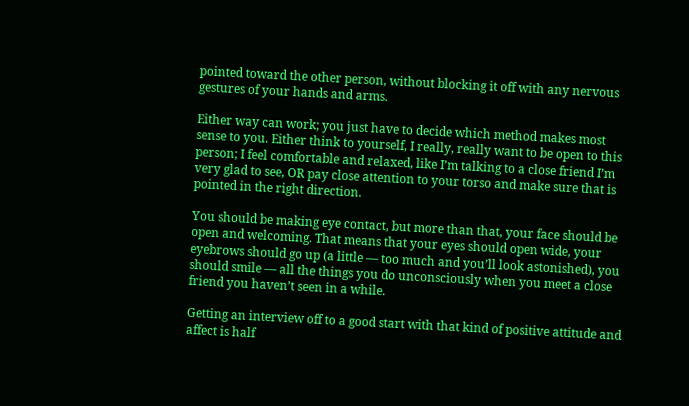pointed toward the other person, without blocking it off with any nervous gestures of your hands and arms.

Either way can work; you just have to decide which method makes most sense to you. Either think to yourself, I really, really want to be open to this person; I feel comfortable and relaxed, like I’m talking to a close friend I’m very glad to see, OR pay close attention to your torso and make sure that is pointed in the right direction.

You should be making eye contact, but more than that, your face should be open and welcoming. That means that your eyes should open wide, your eyebrows should go up (a little — too much and you’ll look astonished), you should smile — all the things you do unconsciously when you meet a close friend you haven’t seen in a while.

Getting an interview off to a good start with that kind of positive attitude and affect is half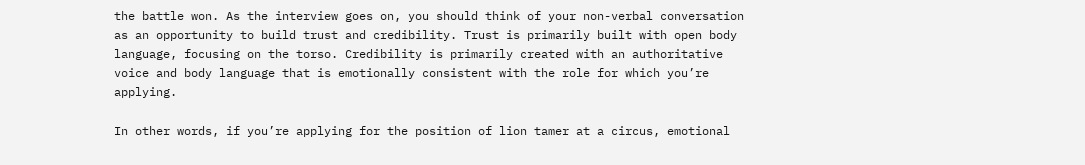the battle won. As the interview goes on, you should think of your non-verbal conversation as an opportunity to build trust and credibility. Trust is primarily built with open body language, focusing on the torso. Credibility is primarily created with an authoritative voice and body language that is emotionally consistent with the role for which you’re applying.

In other words, if you’re applying for the position of lion tamer at a circus, emotional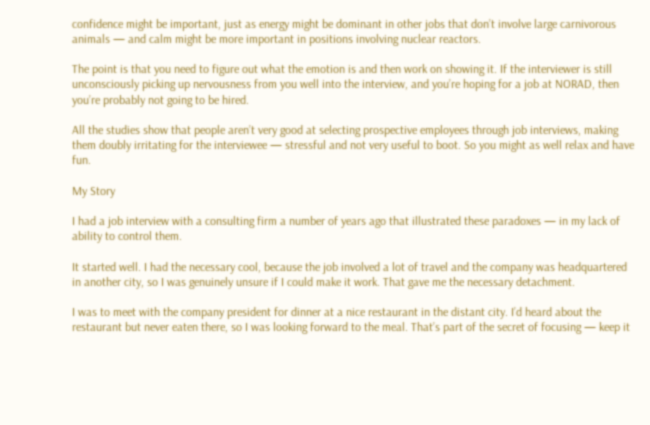confidence might be important, just as energy might be dominant in other jobs that don’t involve large carnivorous animals — and calm might be more important in positions involving nuclear reactors.

The point is that you need to figure out what the emotion is and then work on showing it. If the interviewer is still unconsciously picking up nervousness from you well into the interview, and you’re hoping for a job at NORAD, then you’re probably not going to be hired.

All the studies show that people aren’t very good at selecting prospective employees through job interviews, making them doubly irritating for the interviewee — stressful and not very useful to boot. So you might as well relax and have fun.

My Story

I had a job interview with a consulting firm a number of years ago that illustrated these paradoxes — in my lack of ability to control them.

It started well. I had the necessary cool, because the job involved a lot of travel and the company was headquartered in another city, so I was genuinely unsure if I could make it work. That gave me the necessary detachment.

I was to meet with the company president for dinner at a nice restaurant in the distant city. I’d heard about the restaurant but never eaten there, so I was looking forward to the meal. That’s part of the secret of focusing — keep it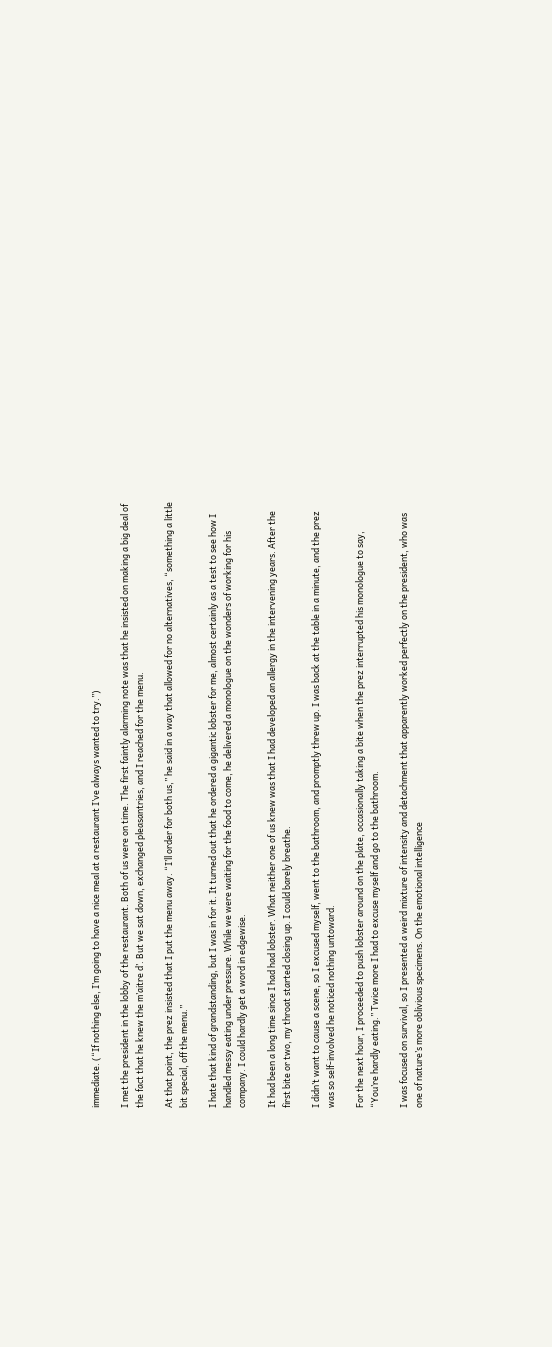immediate. (“If nothing else, I’m going to have a nice meal at a restaurant I’ve always wanted to try.”)

I met the president in the lobby of the restaurant. Both of us were on time. The first faintly alarming note was that he insisted on making a big deal of the fact that he knew the m’aitre d’. But we sat down, exchanged pleasantries, and I reached for the menu.

At that point, the prez insisted that I put the menu away. “I’ll order for both us,” he said in a way that allowed for no alternatives, “something a little bit special, off the menu.”

I hate that kind of grandstanding, but I was in for it. It turned out that he ordered a gigantic lobster for me, almost certainly as a test to see how I handled messy eating under pressure. While we were waiting for the food to come, he delivered a monologue on the wonders of working for his company. I could hardly get a word in edgewise.

It had been a long time since I had had lobster. What neither one of us knew was that I had developed an allergy in the intervening years. After the first bite or two, my throat started closing up. I could barely breathe.

I didn’t want to cause a scene, so I excused myself, went to the bathroom, and promptly threw up. I was back at the table in a minute, and the prez was so self-involved he noticed nothing untoward.

For the next hour, I proceeded to push lobster around on the plate, occasionally taking a bite when the prez interrupted his monologue to say, “You’re hardly eating.” Twice more I had to excuse myself and go to the bathroom.

I was focused on survival, so I presented a weird mixture of intensity and detachment that apparently worked perfectly on the president, who was one of nature’s more oblivious specimens. On the emotional intelligence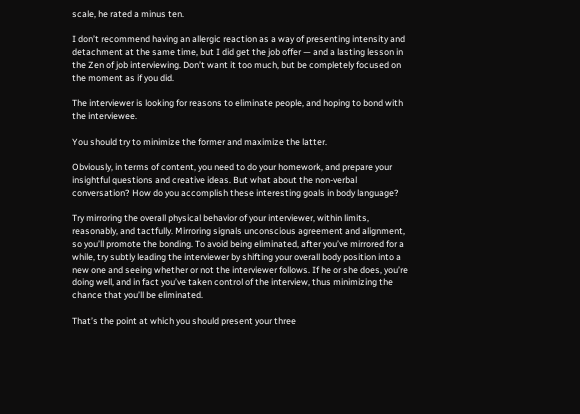scale, he rated a minus ten.

I don’t recommend having an allergic reaction as a way of presenting intensity and detachment at the same time, but I did get the job offer — and a lasting lesson in the Zen of job interviewing. Don’t want it too much, but be completely focused on the moment as if you did.

The interviewer is looking for reasons to eliminate people, and hoping to bond with the interviewee.

You should try to minimize the former and maximize the latter.

Obviously, in terms of content, you need to do your homework, and prepare your insightful questions and creative ideas. But what about the non-verbal conversation? How do you accomplish these interesting goals in body language?

Try mirroring the overall physical behavior of your interviewer, within limits, reasonably, and tactfully. Mirroring signals unconscious agreement and alignment, so you’ll promote the bonding. To avoid being eliminated, after you’ve mirrored for a while, try subtly leading the interviewer by shifting your overall body position into a new one and seeing whether or not the interviewer follows. If he or she does, you’re doing well, and in fact you’ve taken control of the interview, thus minimizing the chance that you’ll be eliminated.

That’s the point at which you should present your three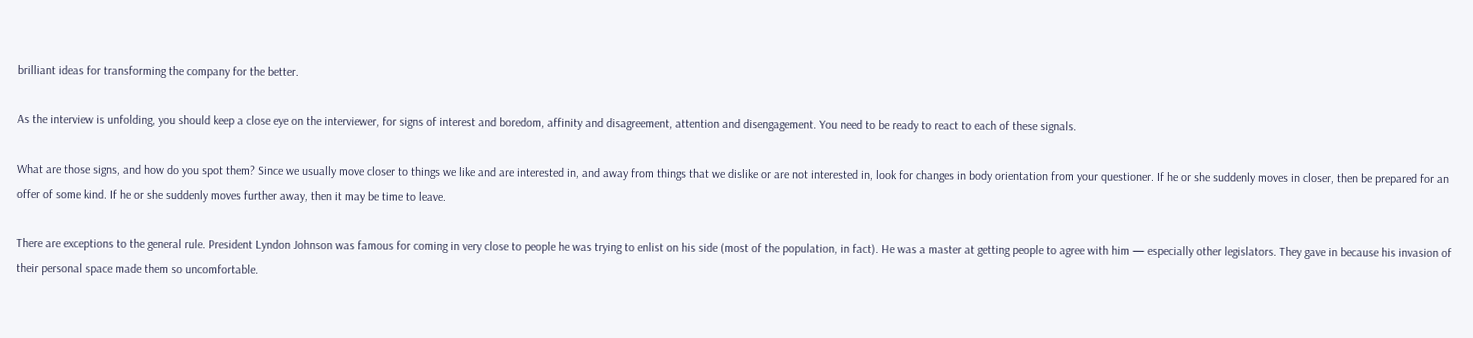brilliant ideas for transforming the company for the better.

As the interview is unfolding, you should keep a close eye on the interviewer, for signs of interest and boredom, affinity and disagreement, attention and disengagement. You need to be ready to react to each of these signals.

What are those signs, and how do you spot them? Since we usually move closer to things we like and are interested in, and away from things that we dislike or are not interested in, look for changes in body orientation from your questioner. If he or she suddenly moves in closer, then be prepared for an offer of some kind. If he or she suddenly moves further away, then it may be time to leave.

There are exceptions to the general rule. President Lyndon Johnson was famous for coming in very close to people he was trying to enlist on his side (most of the population, in fact). He was a master at getting people to agree with him — especially other legislators. They gave in because his invasion of their personal space made them so uncomfortable.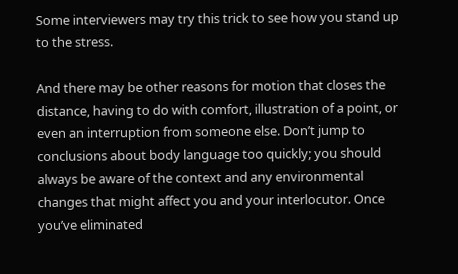Some interviewers may try this trick to see how you stand up to the stress.

And there may be other reasons for motion that closes the distance, having to do with comfort, illustration of a point, or even an interruption from someone else. Don’t jump to conclusions about body language too quickly; you should always be aware of the context and any environmental changes that might affect you and your interlocutor. Once you’ve eliminated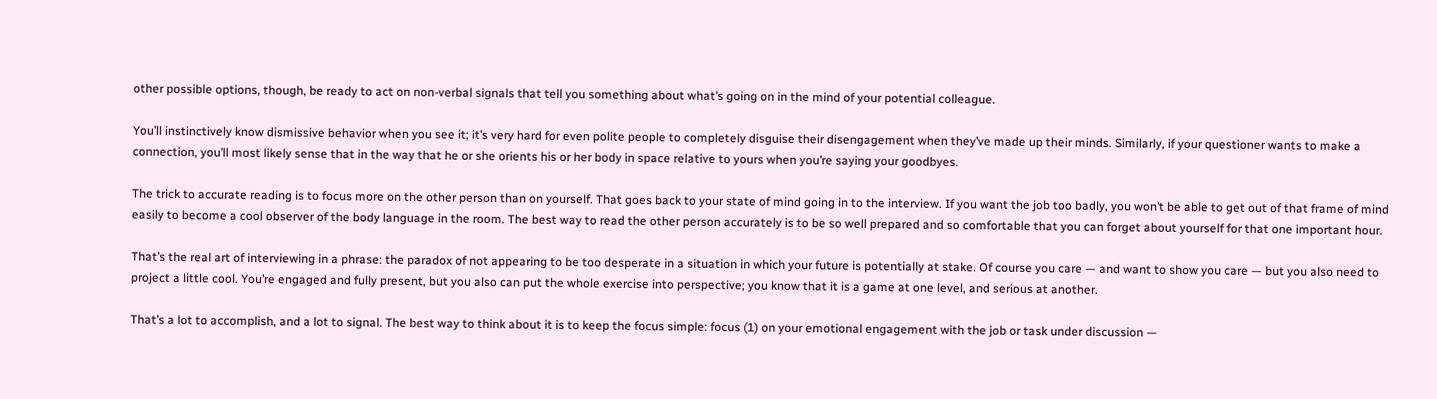other possible options, though, be ready to act on non-verbal signals that tell you something about what’s going on in the mind of your potential colleague.

You’ll instinctively know dismissive behavior when you see it; it’s very hard for even polite people to completely disguise their disengagement when they’ve made up their minds. Similarly, if your questioner wants to make a connection, you’ll most likely sense that in the way that he or she orients his or her body in space relative to yours when you’re saying your goodbyes.

The trick to accurate reading is to focus more on the other person than on yourself. That goes back to your state of mind going in to the interview. If you want the job too badly, you won’t be able to get out of that frame of mind easily to become a cool observer of the body language in the room. The best way to read the other person accurately is to be so well prepared and so comfortable that you can forget about yourself for that one important hour.

That’s the real art of interviewing in a phrase: the paradox of not appearing to be too desperate in a situation in which your future is potentially at stake. Of course you care — and want to show you care — but you also need to project a little cool. You’re engaged and fully present, but you also can put the whole exercise into perspective; you know that it is a game at one level, and serious at another.

That’s a lot to accomplish, and a lot to signal. The best way to think about it is to keep the focus simple: focus (1) on your emotional engagement with the job or task under discussion —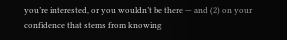you’re interested, or you wouldn’t be there — and (2) on your confidence that stems from knowing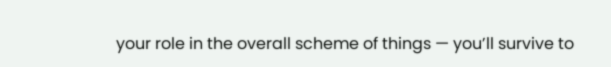your role in the overall scheme of things — you’ll survive to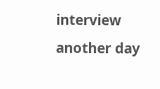interview another day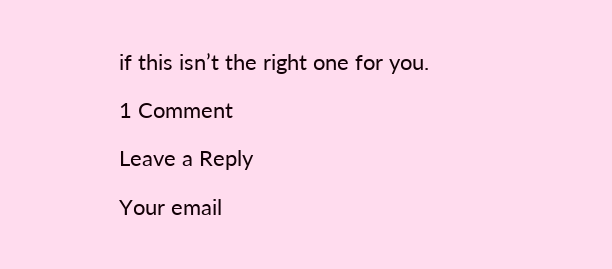if this isn’t the right one for you.

1 Comment

Leave a Reply

Your email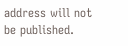address will not be published.